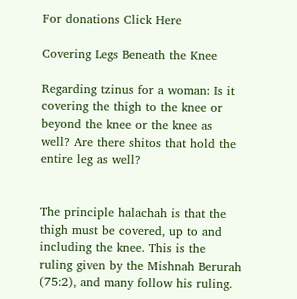For donations Click Here

Covering Legs Beneath the Knee

Regarding tzinus for a woman: Is it covering the thigh to the knee or beyond the knee or the knee as well? Are there shitos that hold the entire leg as well?


The principle halachah is that the thigh must be covered, up to and including the knee. This is the ruling given by the Mishnah Berurah (75:2), and many follow his ruling.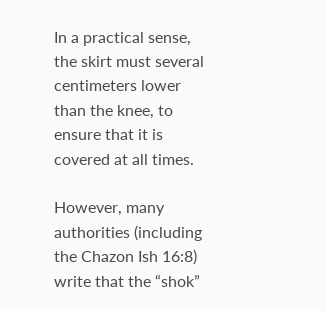In a practical sense, the skirt must several centimeters lower than the knee, to ensure that it is covered at all times.

However, many authorities (including the Chazon Ish 16:8) write that the “shok”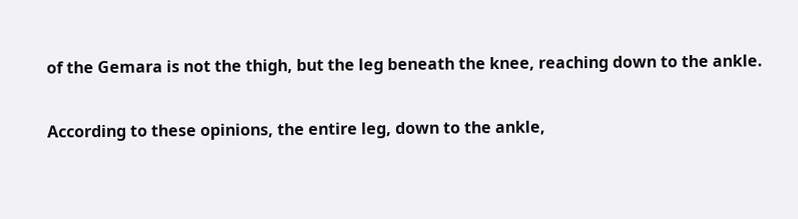of the Gemara is not the thigh, but the leg beneath the knee, reaching down to the ankle.

According to these opinions, the entire leg, down to the ankle,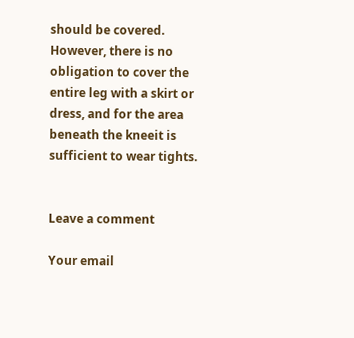should be covered. However, there is no obligation to cover the entire leg with a skirt or dress, and for the area beneath the kneeit is sufficient to wear tights.


Leave a comment

Your email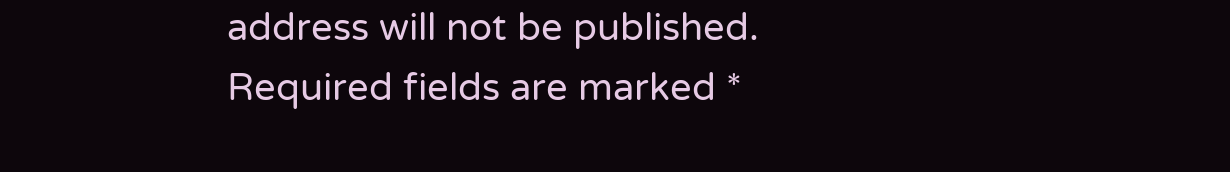address will not be published. Required fields are marked *